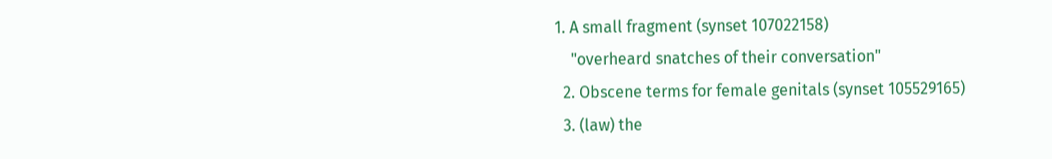1. A small fragment (synset 107022158)
    "overheard snatches of their conversation"
  2. Obscene terms for female genitals (synset 105529165)
  3. (law) the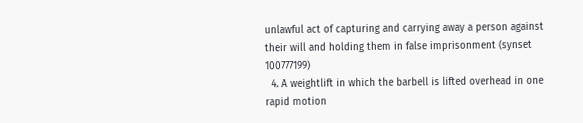unlawful act of capturing and carrying away a person against their will and holding them in false imprisonment (synset 100777199)
  4. A weightlift in which the barbell is lifted overhead in one rapid motion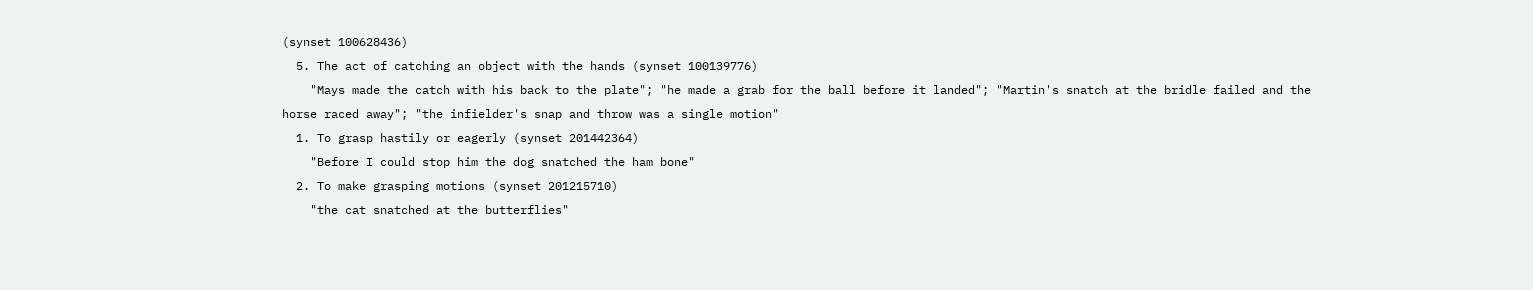(synset 100628436)
  5. The act of catching an object with the hands (synset 100139776)
    "Mays made the catch with his back to the plate"; "he made a grab for the ball before it landed"; "Martin's snatch at the bridle failed and the horse raced away"; "the infielder's snap and throw was a single motion"
  1. To grasp hastily or eagerly (synset 201442364)
    "Before I could stop him the dog snatched the ham bone"
  2. To make grasping motions (synset 201215710)
    "the cat snatched at the butterflies"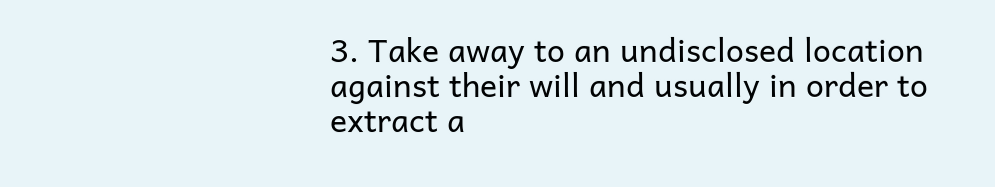3. Take away to an undisclosed location against their will and usually in order to extract a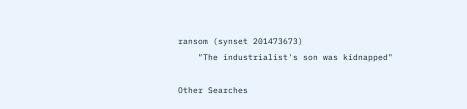ransom (synset 201473673)
    "The industrialist's son was kidnapped"

Other Searches